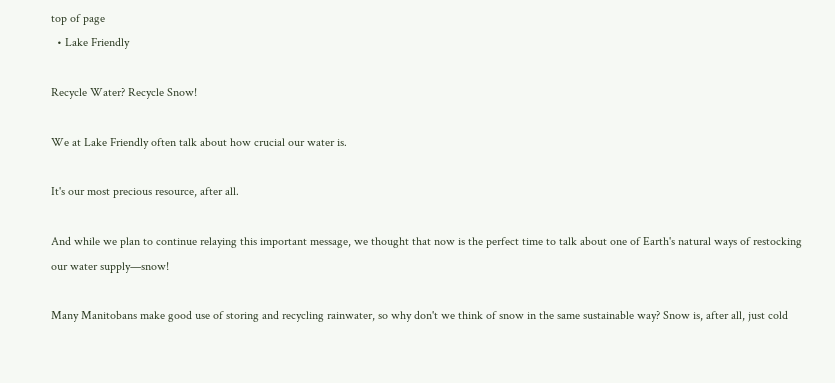top of page
  • Lake Friendly

Recycle Water? Recycle Snow!

We at Lake Friendly often talk about how crucial our water is.

It's our most precious resource, after all.

And while we plan to continue relaying this important message, we thought that now is the perfect time to talk about one of Earth's natural ways of restocking our water supply—snow!

Many Manitobans make good use of storing and recycling rainwater, so why don't we think of snow in the same sustainable way? Snow is, after all, just cold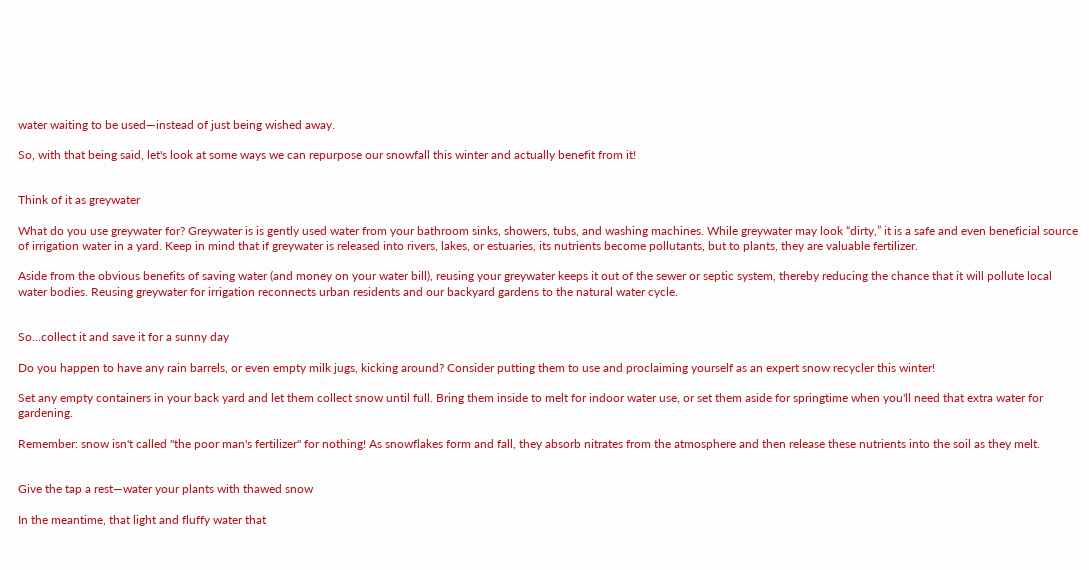water waiting to be used—instead of just being wished away.

So, with that being said, let's look at some ways we can repurpose our snowfall this winter and actually benefit from it!


Think of it as greywater

What do you use greywater for? Greywater is is gently used water from your bathroom sinks, showers, tubs, and washing machines. While greywater may look “dirty,” it is a safe and even beneficial source of irrigation water in a yard. Keep in mind that if greywater is released into rivers, lakes, or estuaries, its nutrients become pollutants, but to plants, they are valuable fertilizer.

Aside from the obvious benefits of saving water (and money on your water bill), reusing your greywater keeps it out of the sewer or septic system, thereby reducing the chance that it will pollute local water bodies. Reusing greywater for irrigation reconnects urban residents and our backyard gardens to the natural water cycle.


So...collect it and save it for a sunny day

Do you happen to have any rain barrels, or even empty milk jugs, kicking around? Consider putting them to use and proclaiming yourself as an expert snow recycler this winter!

Set any empty containers in your back yard and let them collect snow until full. Bring them inside to melt for indoor water use, or set them aside for springtime when you'll need that extra water for gardening.

Remember: snow isn't called "the poor man's fertilizer" for nothing! As snowflakes form and fall, they absorb nitrates from the atmosphere and then release these nutrients into the soil as they melt.


Give the tap a rest—water your plants with thawed snow

In the meantime, that light and fluffy water that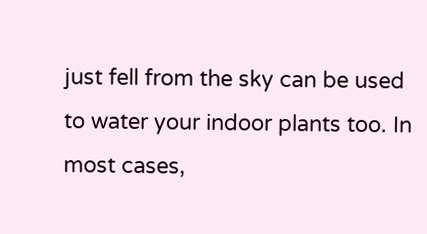just fell from the sky can be used to water your indoor plants too. In most cases,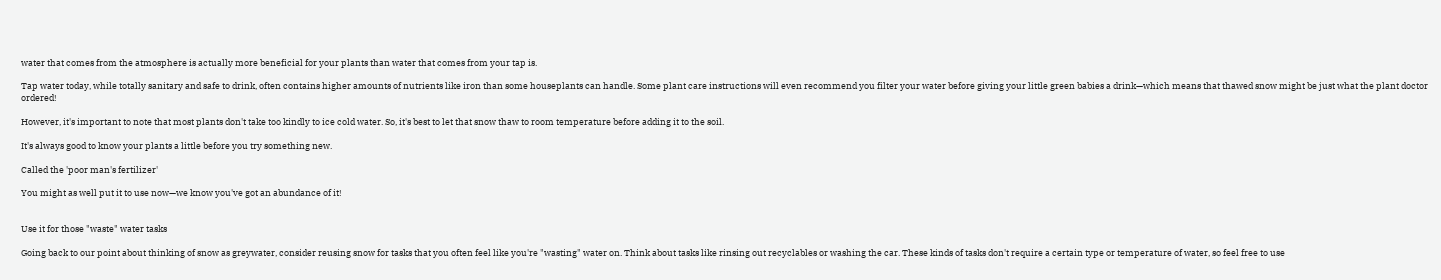water that comes from the atmosphere is actually more beneficial for your plants than water that comes from your tap is.

Tap water today, while totally sanitary and safe to drink, often contains higher amounts of nutrients like iron than some houseplants can handle. Some plant care instructions will even recommend you filter your water before giving your little green babies a drink—which means that thawed snow might be just what the plant doctor ordered!

However, it's important to note that most plants don't take too kindly to ice cold water. So, it's best to let that snow thaw to room temperature before adding it to the soil.

It's always good to know your plants a little before you try something new.

Called the 'poor man's fertilizer'

You might as well put it to use now—we know you've got an abundance of it!


Use it for those "waste" water tasks

Going back to our point about thinking of snow as greywater, consider reusing snow for tasks that you often feel like you're "wasting" water on. Think about tasks like rinsing out recyclables or washing the car. These kinds of tasks don't require a certain type or temperature of water, so feel free to use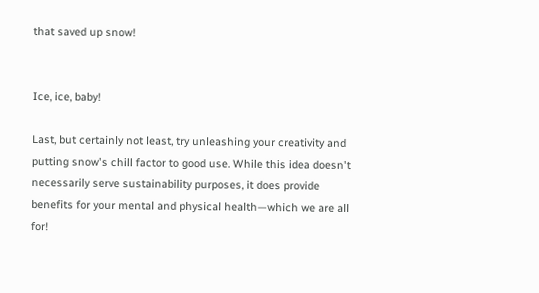that saved up snow!


Ice, ice, baby!

Last, but certainly not least, try unleashing your creativity and putting snow's chill factor to good use. While this idea doesn't necessarily serve sustainability purposes, it does provide benefits for your mental and physical health—which we are all for!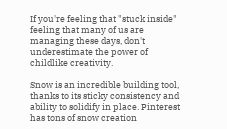If you're feeling that "stuck inside" feeling that many of us are managing these days, don't underestimate the power of childlike creativity.

Snow is an incredible building tool, thanks to its sticky consistency and ability to solidify in place. Pinterest has tons of snow creation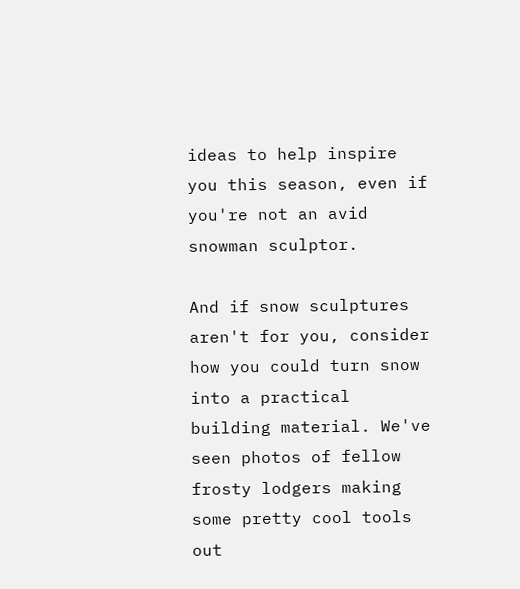ideas to help inspire you this season, even if you're not an avid snowman sculptor.

And if snow sculptures aren't for you, consider how you could turn snow into a practical building material. We've seen photos of fellow frosty lodgers making some pretty cool tools out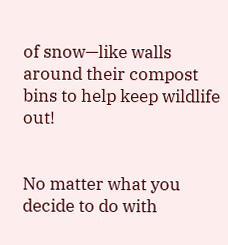of snow—like walls around their compost bins to help keep wildlife out!


No matter what you decide to do with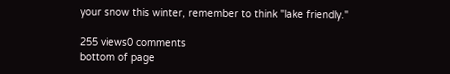your snow this winter, remember to think "lake friendly."

255 views0 comments
bottom of page